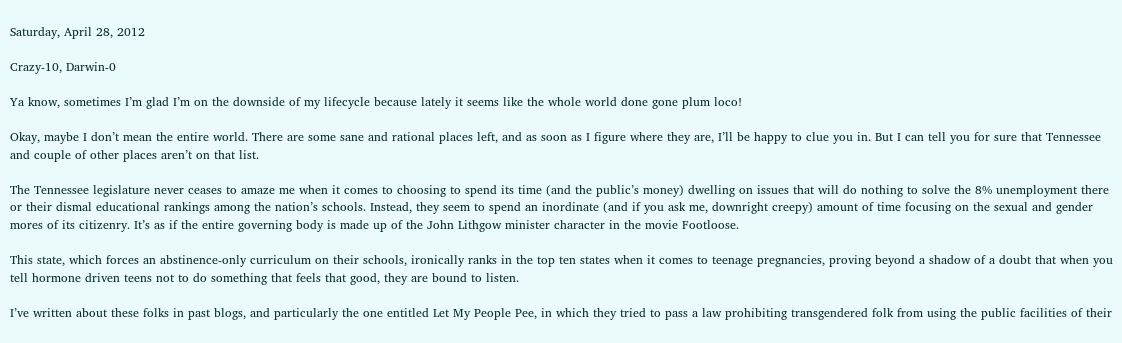Saturday, April 28, 2012

Crazy-10, Darwin-0

Ya know, sometimes I’m glad I’m on the downside of my lifecycle because lately it seems like the whole world done gone plum loco!

Okay, maybe I don’t mean the entire world. There are some sane and rational places left, and as soon as I figure where they are, I’ll be happy to clue you in. But I can tell you for sure that Tennessee and couple of other places aren’t on that list.

The Tennessee legislature never ceases to amaze me when it comes to choosing to spend its time (and the public’s money) dwelling on issues that will do nothing to solve the 8% unemployment there or their dismal educational rankings among the nation’s schools. Instead, they seem to spend an inordinate (and if you ask me, downright creepy) amount of time focusing on the sexual and gender mores of its citizenry. It’s as if the entire governing body is made up of the John Lithgow minister character in the movie Footloose.

This state, which forces an abstinence-only curriculum on their schools, ironically ranks in the top ten states when it comes to teenage pregnancies, proving beyond a shadow of a doubt that when you tell hormone driven teens not to do something that feels that good, they are bound to listen.

I’ve written about these folks in past blogs, and particularly the one entitled Let My People Pee, in which they tried to pass a law prohibiting transgendered folk from using the public facilities of their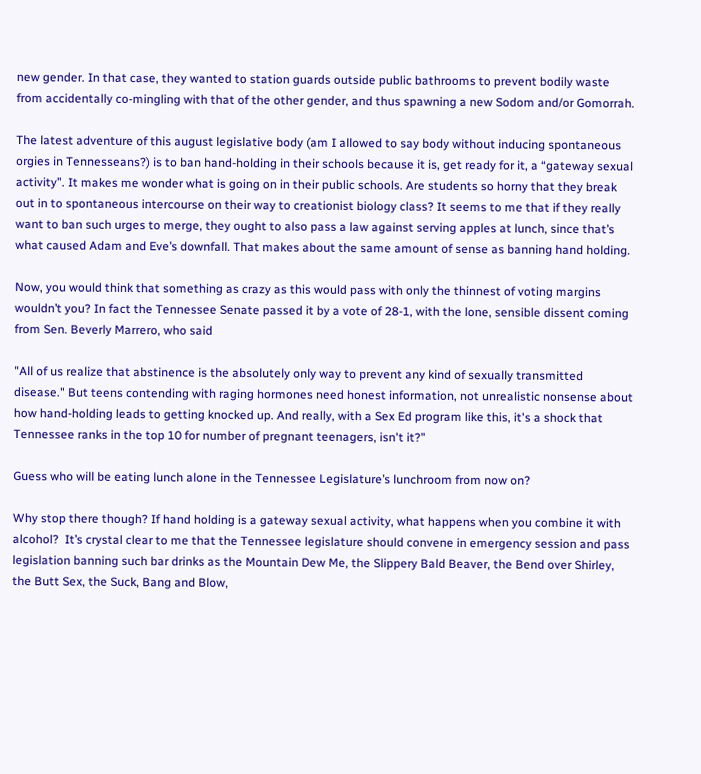new gender. In that case, they wanted to station guards outside public bathrooms to prevent bodily waste from accidentally co-mingling with that of the other gender, and thus spawning a new Sodom and/or Gomorrah.

The latest adventure of this august legislative body (am I allowed to say body without inducing spontaneous orgies in Tennesseans?) is to ban hand-holding in their schools because it is, get ready for it, a “gateway sexual activity”. It makes me wonder what is going on in their public schools. Are students so horny that they break out in to spontaneous intercourse on their way to creationist biology class? It seems to me that if they really want to ban such urges to merge, they ought to also pass a law against serving apples at lunch, since that’s what caused Adam and Eve’s downfall. That makes about the same amount of sense as banning hand holding.

Now, you would think that something as crazy as this would pass with only the thinnest of voting margins wouldn’t you? In fact the Tennessee Senate passed it by a vote of 28-1, with the lone, sensible dissent coming from Sen. Beverly Marrero, who said

"All of us realize that abstinence is the absolutely only way to prevent any kind of sexually transmitted disease." But teens contending with raging hormones need honest information, not unrealistic nonsense about how hand-holding leads to getting knocked up. And really, with a Sex Ed program like this, it's a shock that Tennessee ranks in the top 10 for number of pregnant teenagers, isn't it?"

Guess who will be eating lunch alone in the Tennessee Legislature’s lunchroom from now on?

Why stop there though? If hand holding is a gateway sexual activity, what happens when you combine it with alcohol?  It’s crystal clear to me that the Tennessee legislature should convene in emergency session and pass legislation banning such bar drinks as the Mountain Dew Me, the Slippery Bald Beaver, the Bend over Shirley, the Butt Sex, the Suck, Bang and Blow,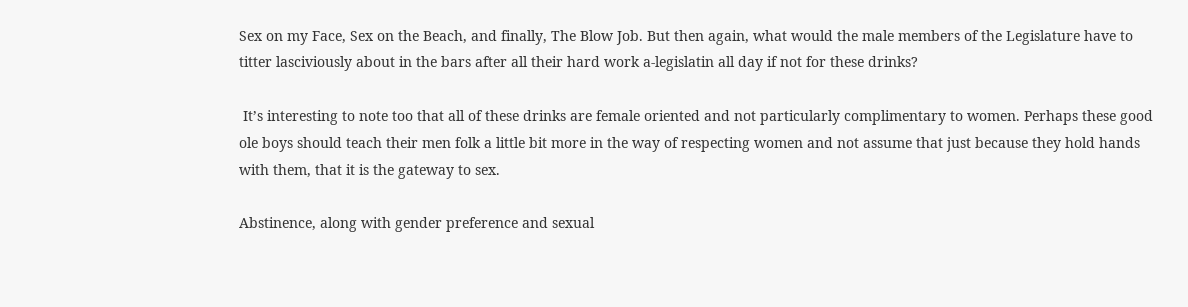Sex on my Face, Sex on the Beach, and finally, The Blow Job. But then again, what would the male members of the Legislature have to titter lasciviously about in the bars after all their hard work a-legislatin all day if not for these drinks?

 It’s interesting to note too that all of these drinks are female oriented and not particularly complimentary to women. Perhaps these good ole boys should teach their men folk a little bit more in the way of respecting women and not assume that just because they hold hands with them, that it is the gateway to sex.

Abstinence, along with gender preference and sexual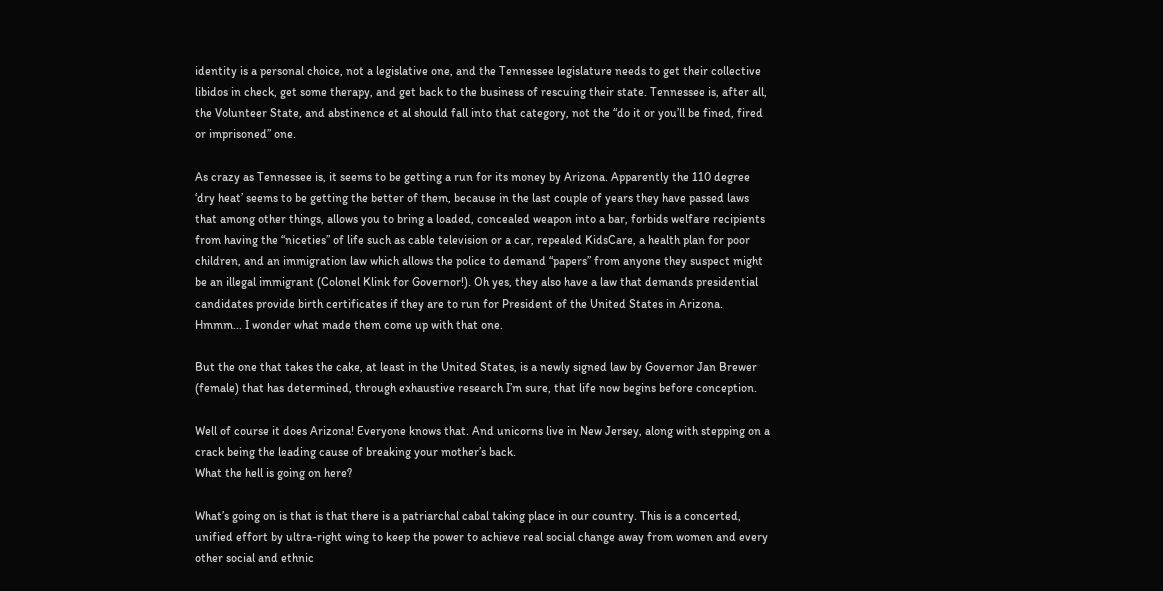identity is a personal choice, not a legislative one, and the Tennessee legislature needs to get their collective libidos in check, get some therapy, and get back to the business of rescuing their state. Tennessee is, after all, the Volunteer State, and abstinence et al should fall into that category, not the “do it or you’ll be fined, fired or imprisoned” one.

As crazy as Tennessee is, it seems to be getting a run for its money by Arizona. Apparently the 110 degree ‘dry heat’ seems to be getting the better of them, because in the last couple of years they have passed laws that among other things, allows you to bring a loaded, concealed weapon into a bar, forbids welfare recipients from having the “niceties” of life such as cable television or a car, repealed KidsCare, a health plan for poor children, and an immigration law which allows the police to demand “papers” from anyone they suspect might be an illegal immigrant (Colonel Klink for Governor!). Oh yes, they also have a law that demands presidential candidates provide birth certificates if they are to run for President of the United States in Arizona. Hmmm... I wonder what made them come up with that one.

But the one that takes the cake, at least in the United States, is a newly signed law by Governor Jan Brewer (female) that has determined, through exhaustive research I’m sure, that life now begins before conception.

Well of course it does Arizona! Everyone knows that. And unicorns live in New Jersey, along with stepping on a crack being the leading cause of breaking your mother’s back.
What the hell is going on here?

What’s going on is that is that there is a patriarchal cabal taking place in our country. This is a concerted, unified effort by ultra-right wing to keep the power to achieve real social change away from women and every other social and ethnic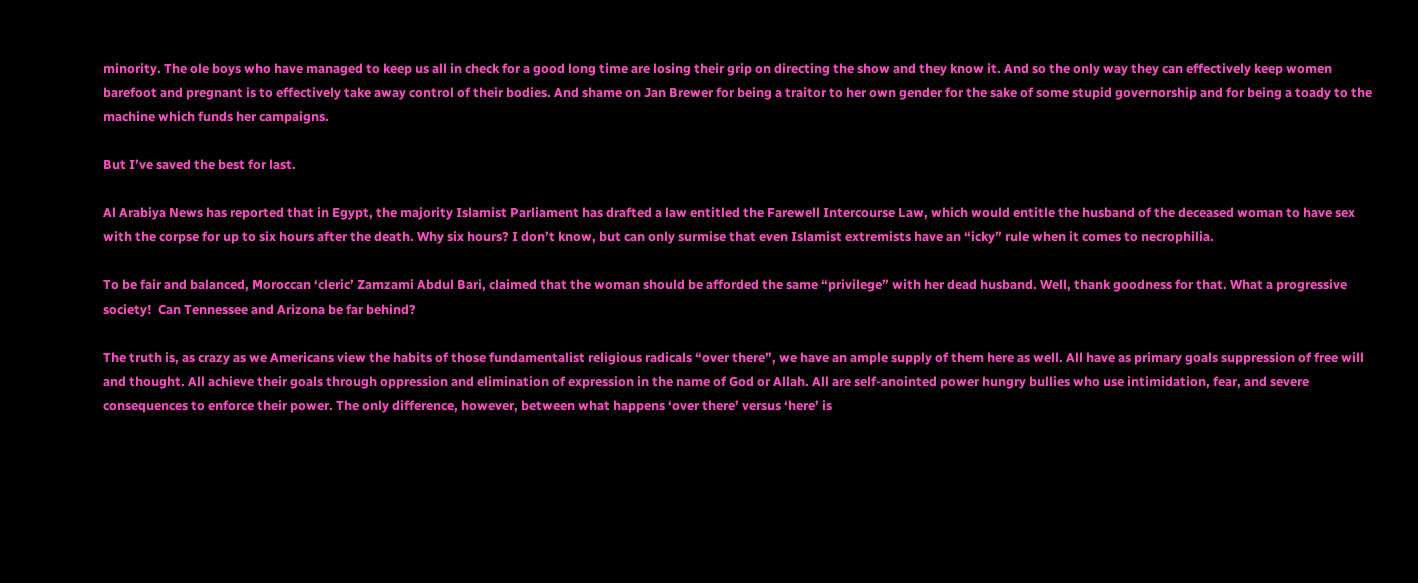minority. The ole boys who have managed to keep us all in check for a good long time are losing their grip on directing the show and they know it. And so the only way they can effectively keep women barefoot and pregnant is to effectively take away control of their bodies. And shame on Jan Brewer for being a traitor to her own gender for the sake of some stupid governorship and for being a toady to the machine which funds her campaigns.

But I’ve saved the best for last.

Al Arabiya News has reported that in Egypt, the majority Islamist Parliament has drafted a law entitled the Farewell Intercourse Law, which would entitle the husband of the deceased woman to have sex with the corpse for up to six hours after the death. Why six hours? I don’t know, but can only surmise that even Islamist extremists have an “icky” rule when it comes to necrophilia.

To be fair and balanced, Moroccan ‘cleric’ Zamzami Abdul Bari, claimed that the woman should be afforded the same “privilege” with her dead husband. Well, thank goodness for that. What a progressive society!  Can Tennessee and Arizona be far behind?

The truth is, as crazy as we Americans view the habits of those fundamentalist religious radicals “over there”, we have an ample supply of them here as well. All have as primary goals suppression of free will and thought. All achieve their goals through oppression and elimination of expression in the name of God or Allah. All are self-anointed power hungry bullies who use intimidation, fear, and severe consequences to enforce their power. The only difference, however, between what happens ‘over there’ versus ‘here’ is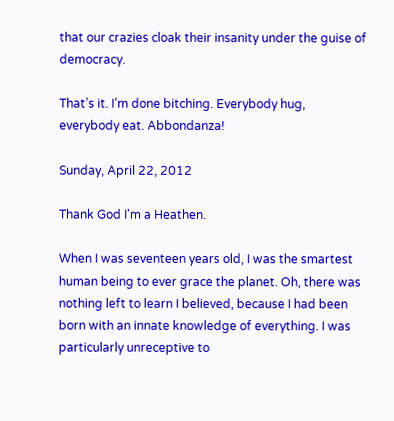that our crazies cloak their insanity under the guise of democracy.

That’s it. I’m done bitching. Everybody hug, everybody eat. Abbondanza!

Sunday, April 22, 2012

Thank God I'm a Heathen.

When I was seventeen years old, I was the smartest human being to ever grace the planet. Oh, there was nothing left to learn I believed, because I had been born with an innate knowledge of everything. I was particularly unreceptive to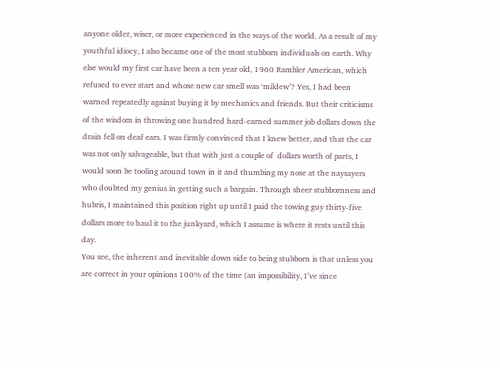anyone older, wiser, or more experienced in the ways of the world. As a result of my youthful idiocy, I also became one of the most stubborn individuals on earth. Why else would my first car have been a ten year old, 1960 Rambler American, which refused to ever start and whose new car smell was ‘mildew’? Yes, I had been warned repeatedly against buying it by mechanics and friends. But their criticisms of the wisdom in throwing one hundred hard-earned summer job dollars down the drain fell on deaf ears. I was firmly convinced that I knew better, and that the car was not only salvageable, but that with just a couple of  dollars worth of parts, I would soon be tooling around town in it and thumbing my nose at the naysayers who doubted my genius in getting such a bargain. Through sheer stubbornness and hubris, I maintained this position right up until I paid the towing guy thirty-five dollars more to haul it to the junkyard, which I assume is where it rests until this day.
You see, the inherent and inevitable down side to being stubborn is that unless you are correct in your opinions 100% of the time (an impossibility, I’ve since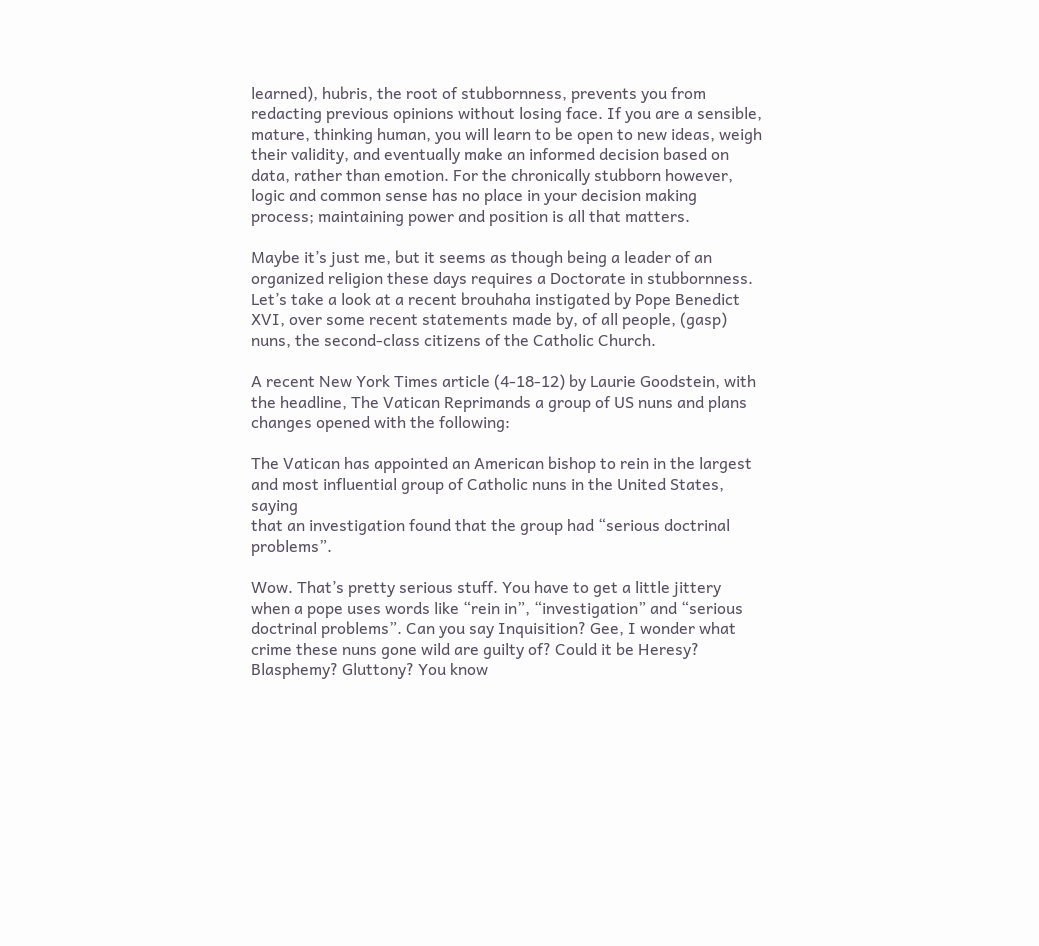learned), hubris, the root of stubbornness, prevents you from redacting previous opinions without losing face. If you are a sensible, mature, thinking human, you will learn to be open to new ideas, weigh their validity, and eventually make an informed decision based on data, rather than emotion. For the chronically stubborn however, logic and common sense has no place in your decision making process; maintaining power and position is all that matters.

Maybe it’s just me, but it seems as though being a leader of an organized religion these days requires a Doctorate in stubbornness. Let’s take a look at a recent brouhaha instigated by Pope Benedict XVI, over some recent statements made by, of all people, (gasp) nuns, the second-class citizens of the Catholic Church.

A recent New York Times article (4-18-12) by Laurie Goodstein, with the headline, The Vatican Reprimands a group of US nuns and plans changes opened with the following:

The Vatican has appointed an American bishop to rein in the largest
and most influential group of Catholic nuns in the United States, saying
that an investigation found that the group had “serious doctrinal problems”.

Wow. That’s pretty serious stuff. You have to get a little jittery when a pope uses words like “rein in”, “investigation” and “serious doctrinal problems”. Can you say Inquisition? Gee, I wonder what crime these nuns gone wild are guilty of? Could it be Heresy? Blasphemy? Gluttony? You know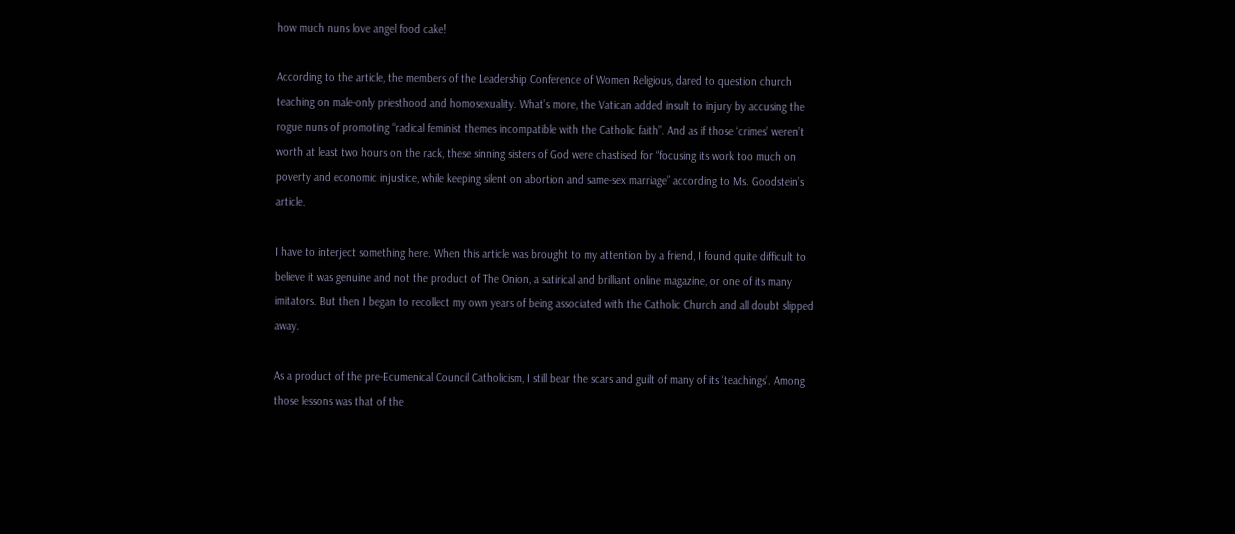how much nuns love angel food cake!

According to the article, the members of the Leadership Conference of Women Religious, dared to question church teaching on male-only priesthood and homosexuality. What’s more, the Vatican added insult to injury by accusing the rogue nuns of promoting “radical feminist themes incompatible with the Catholic faith”. And as if those ‘crimes’ weren’t worth at least two hours on the rack, these sinning sisters of God were chastised for “focusing its work too much on poverty and economic injustice, while keeping silent on abortion and same-sex marriage” according to Ms. Goodstein’s article.

I have to interject something here. When this article was brought to my attention by a friend, I found quite difficult to believe it was genuine and not the product of The Onion, a satirical and brilliant online magazine, or one of its many imitators. But then I began to recollect my own years of being associated with the Catholic Church and all doubt slipped away.

As a product of the pre-Ecumenical Council Catholicism, I still bear the scars and guilt of many of its ‘teachings’. Among those lessons was that of the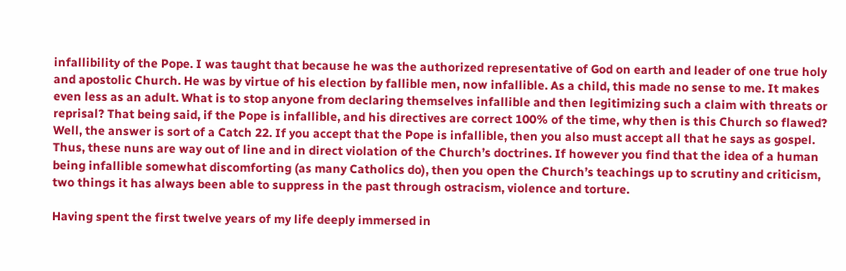infallibility of the Pope. I was taught that because he was the authorized representative of God on earth and leader of one true holy and apostolic Church. He was by virtue of his election by fallible men, now infallible. As a child, this made no sense to me. It makes even less as an adult. What is to stop anyone from declaring themselves infallible and then legitimizing such a claim with threats or reprisal? That being said, if the Pope is infallible, and his directives are correct 100% of the time, why then is this Church so flawed? Well, the answer is sort of a Catch 22. If you accept that the Pope is infallible, then you also must accept all that he says as gospel. Thus, these nuns are way out of line and in direct violation of the Church’s doctrines. If however you find that the idea of a human being infallible somewhat discomforting (as many Catholics do), then you open the Church’s teachings up to scrutiny and criticism, two things it has always been able to suppress in the past through ostracism, violence and torture.

Having spent the first twelve years of my life deeply immersed in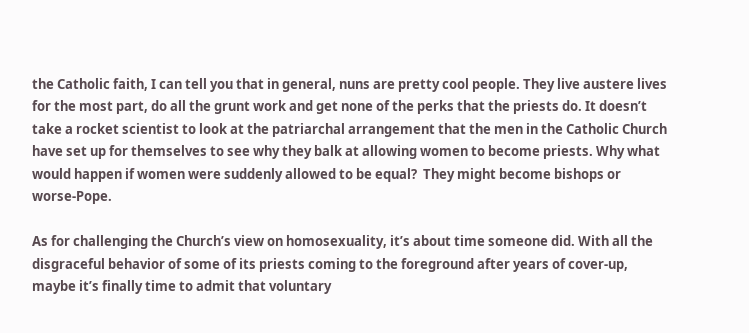the Catholic faith, I can tell you that in general, nuns are pretty cool people. They live austere lives for the most part, do all the grunt work and get none of the perks that the priests do. It doesn’t take a rocket scientist to look at the patriarchal arrangement that the men in the Catholic Church have set up for themselves to see why they balk at allowing women to become priests. Why what would happen if women were suddenly allowed to be equal?  They might become bishops or worse-Pope.

As for challenging the Church’s view on homosexuality, it’s about time someone did. With all the disgraceful behavior of some of its priests coming to the foreground after years of cover-up, maybe it’s finally time to admit that voluntary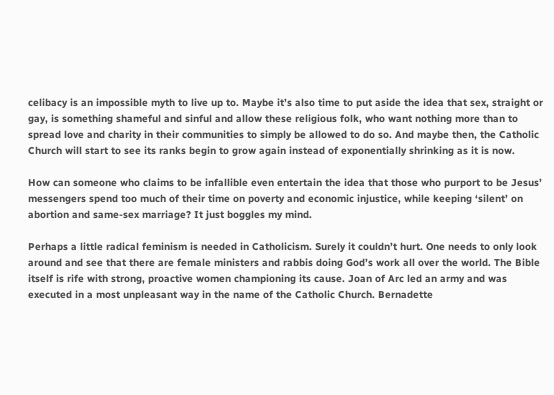celibacy is an impossible myth to live up to. Maybe it’s also time to put aside the idea that sex, straight or gay, is something shameful and sinful and allow these religious folk, who want nothing more than to spread love and charity in their communities to simply be allowed to do so. And maybe then, the Catholic Church will start to see its ranks begin to grow again instead of exponentially shrinking as it is now.

How can someone who claims to be infallible even entertain the idea that those who purport to be Jesus’ messengers spend too much of their time on poverty and economic injustice, while keeping ‘silent’ on abortion and same-sex marriage? It just boggles my mind.

Perhaps a little radical feminism is needed in Catholicism. Surely it couldn’t hurt. One needs to only look around and see that there are female ministers and rabbis doing God’s work all over the world. The Bible itself is rife with strong, proactive women championing its cause. Joan of Arc led an army and was executed in a most unpleasant way in the name of the Catholic Church. Bernadette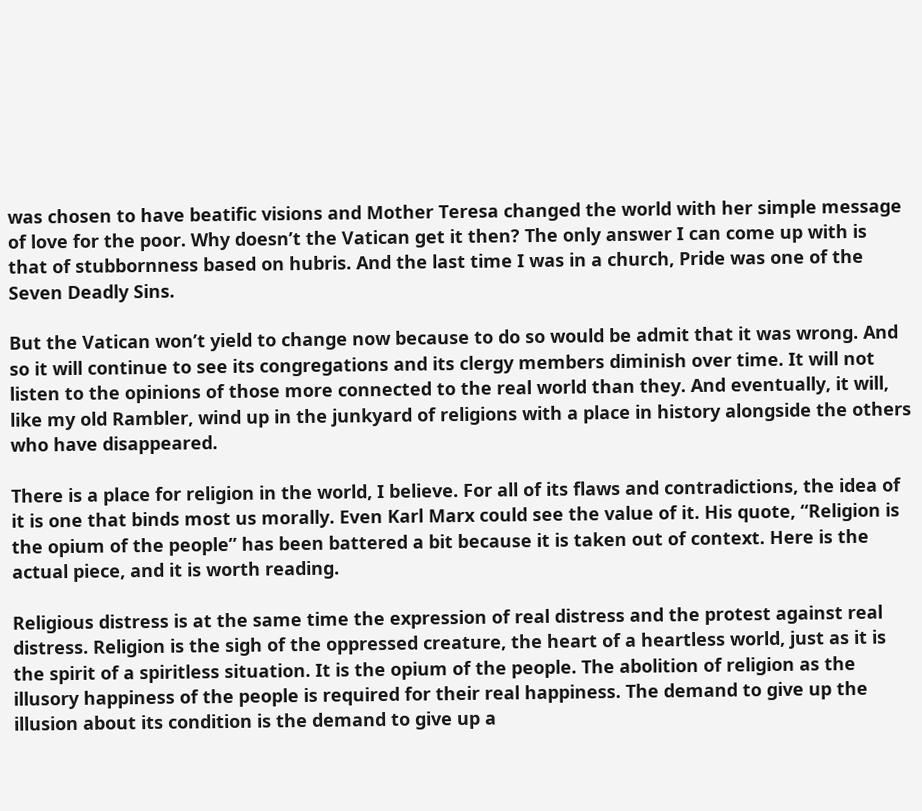was chosen to have beatific visions and Mother Teresa changed the world with her simple message of love for the poor. Why doesn’t the Vatican get it then? The only answer I can come up with is that of stubbornness based on hubris. And the last time I was in a church, Pride was one of the Seven Deadly Sins.

But the Vatican won’t yield to change now because to do so would be admit that it was wrong. And so it will continue to see its congregations and its clergy members diminish over time. It will not listen to the opinions of those more connected to the real world than they. And eventually, it will, like my old Rambler, wind up in the junkyard of religions with a place in history alongside the others who have disappeared.

There is a place for religion in the world, I believe. For all of its flaws and contradictions, the idea of it is one that binds most us morally. Even Karl Marx could see the value of it. His quote, “Religion is the opium of the people” has been battered a bit because it is taken out of context. Here is the actual piece, and it is worth reading.

Religious distress is at the same time the expression of real distress and the protest against real distress. Religion is the sigh of the oppressed creature, the heart of a heartless world, just as it is the spirit of a spiritless situation. It is the opium of the people. The abolition of religion as the illusory happiness of the people is required for their real happiness. The demand to give up the illusion about its condition is the demand to give up a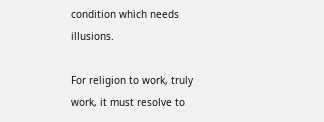condition which needs illusions.

For religion to work, truly work, it must resolve to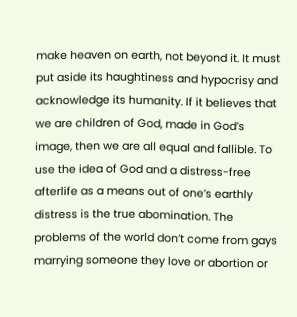make heaven on earth, not beyond it. It must put aside its haughtiness and hypocrisy and acknowledge its humanity. If it believes that we are children of God, made in God’s image, then we are all equal and fallible. To use the idea of God and a distress-free afterlife as a means out of one’s earthly distress is the true abomination. The problems of the world don’t come from gays marrying someone they love or abortion or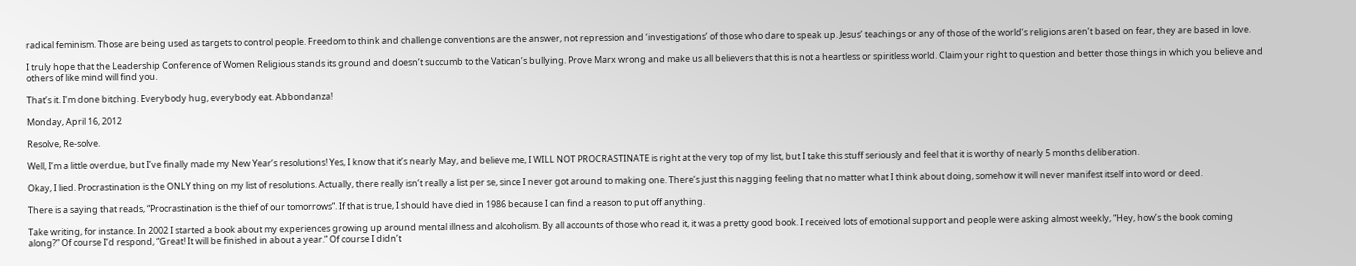radical feminism. Those are being used as targets to control people. Freedom to think and challenge conventions are the answer, not repression and ‘investigations’ of those who dare to speak up. Jesus’ teachings or any of those of the world’s religions aren’t based on fear, they are based in love.

I truly hope that the Leadership Conference of Women Religious stands its ground and doesn’t succumb to the Vatican’s bullying. Prove Marx wrong and make us all believers that this is not a heartless or spiritless world. Claim your right to question and better those things in which you believe and others of like mind will find you.

That’s it. I’m done bitching. Everybody hug, everybody eat. Abbondanza!

Monday, April 16, 2012

Resolve, Re-solve.

Well, I’m a little overdue, but I’ve finally made my New Year’s resolutions! Yes, I know that it’s nearly May, and believe me, I WILL NOT PROCRASTINATE is right at the very top of my list, but I take this stuff seriously and feel that it is worthy of nearly 5 months deliberation.

Okay, I lied. Procrastination is the ONLY thing on my list of resolutions. Actually, there really isn’t really a list per se, since I never got around to making one. There’s just this nagging feeling that no matter what I think about doing, somehow it will never manifest itself into word or deed.

There is a saying that reads, “Procrastination is the thief of our tomorrows”. If that is true, I should have died in 1986 because I can find a reason to put off anything.

Take writing, for instance. In 2002 I started a book about my experiences growing up around mental illness and alcoholism. By all accounts of those who read it, it was a pretty good book. I received lots of emotional support and people were asking almost weekly, “Hey, how’s the book coming along?” Of course I’d respond, “Great! It will be finished in about a year.” Of course I didn’t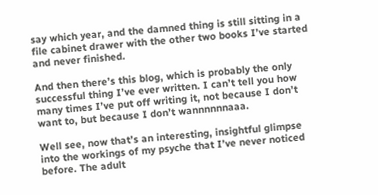say which year, and the damned thing is still sitting in a file cabinet drawer with the other two books I’ve started and never finished.

And then there’s this blog, which is probably the only successful thing I’ve ever written. I can’t tell you how many times I’ve put off writing it, not because I don’t want to, but because I don’t wannnnnnaaa.

Well see, now that’s an interesting, insightful glimpse into the workings of my psyche that I’ve never noticed before. The adult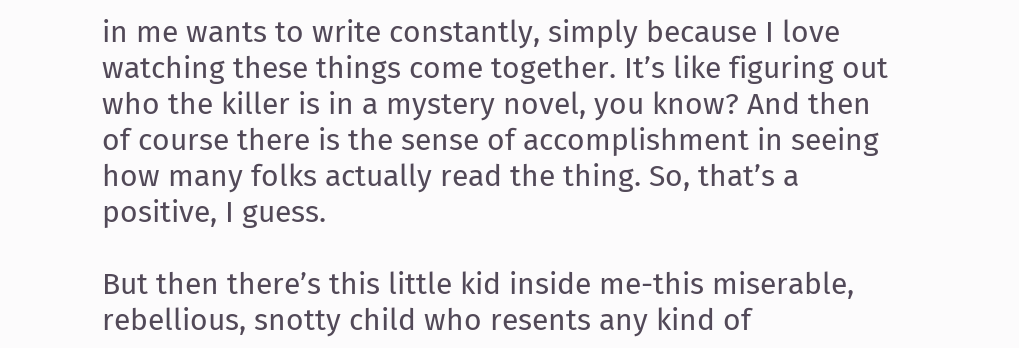in me wants to write constantly, simply because I love watching these things come together. It’s like figuring out who the killer is in a mystery novel, you know? And then of course there is the sense of accomplishment in seeing how many folks actually read the thing. So, that’s a positive, I guess.

But then there’s this little kid inside me-this miserable, rebellious, snotty child who resents any kind of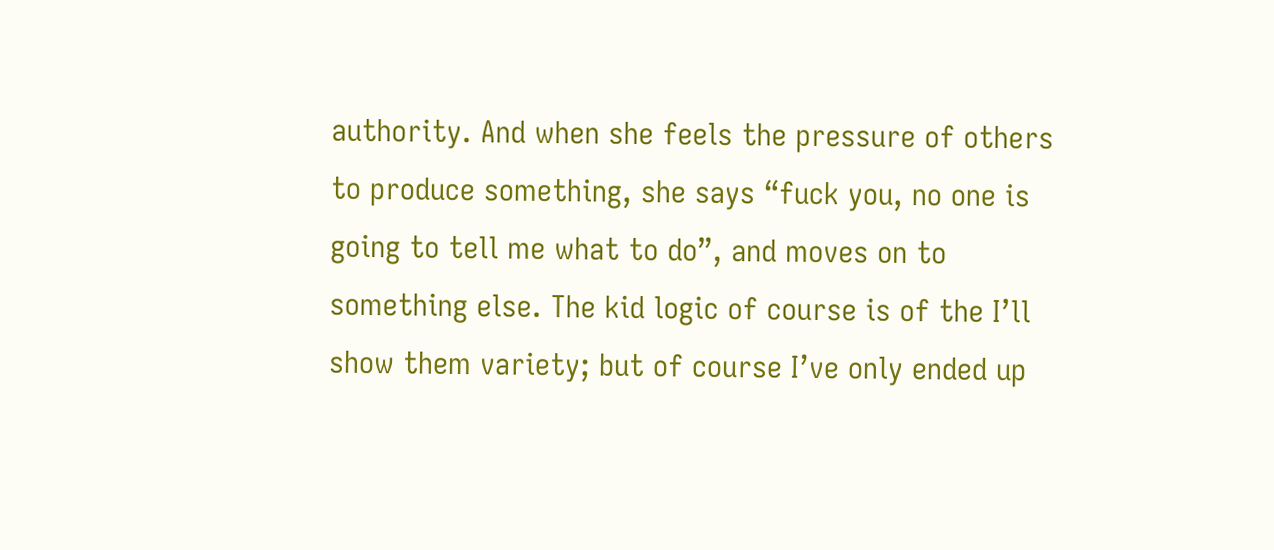authority. And when she feels the pressure of others to produce something, she says “fuck you, no one is going to tell me what to do”, and moves on to something else. The kid logic of course is of the I’ll show them variety; but of course I’ve only ended up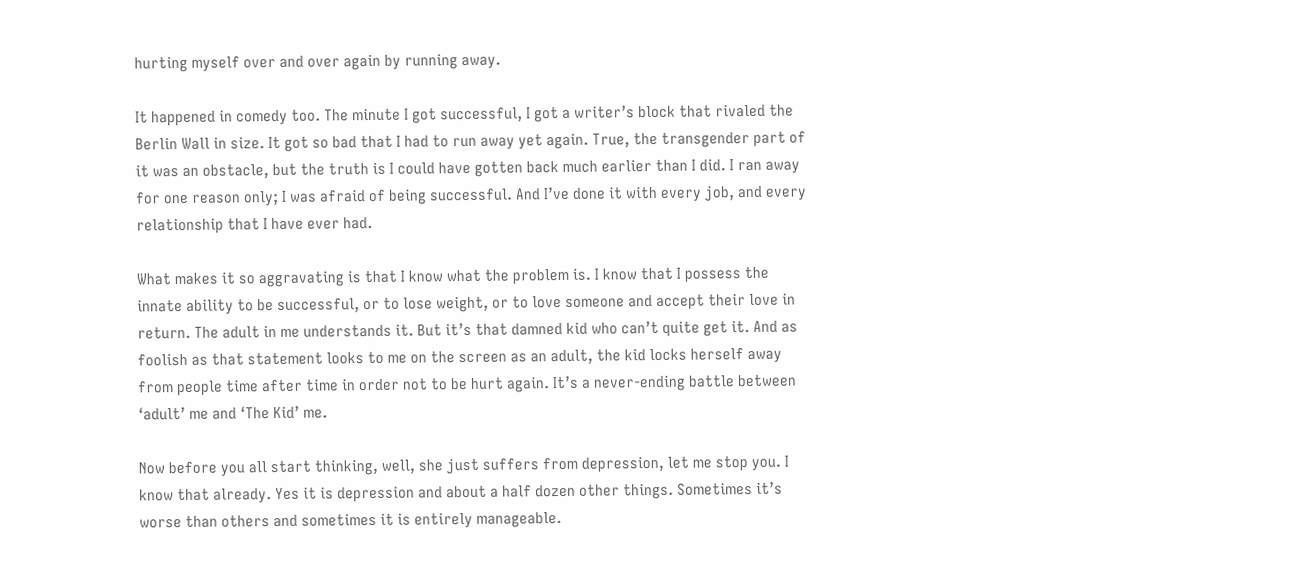hurting myself over and over again by running away.

It happened in comedy too. The minute I got successful, I got a writer’s block that rivaled the Berlin Wall in size. It got so bad that I had to run away yet again. True, the transgender part of it was an obstacle, but the truth is I could have gotten back much earlier than I did. I ran away for one reason only; I was afraid of being successful. And I’ve done it with every job, and every relationship that I have ever had.

What makes it so aggravating is that I know what the problem is. I know that I possess the innate ability to be successful, or to lose weight, or to love someone and accept their love in return. The adult in me understands it. But it’s that damned kid who can’t quite get it. And as foolish as that statement looks to me on the screen as an adult, the kid locks herself away from people time after time in order not to be hurt again. It’s a never-ending battle between ‘adult’ me and ‘The Kid’ me.

Now before you all start thinking, well, she just suffers from depression, let me stop you. I know that already. Yes it is depression and about a half dozen other things. Sometimes it’s worse than others and sometimes it is entirely manageable.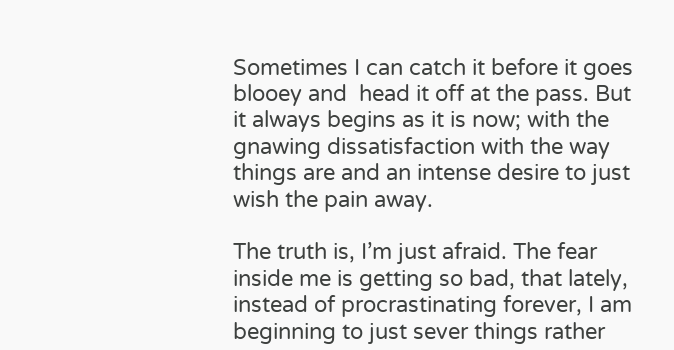Sometimes I can catch it before it goes blooey and  head it off at the pass. But it always begins as it is now; with the gnawing dissatisfaction with the way things are and an intense desire to just wish the pain away.

The truth is, I’m just afraid. The fear inside me is getting so bad, that lately, instead of procrastinating forever, I am beginning to just sever things rather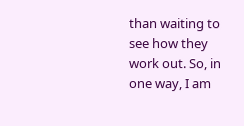than waiting to see how they work out. So, in one way, I am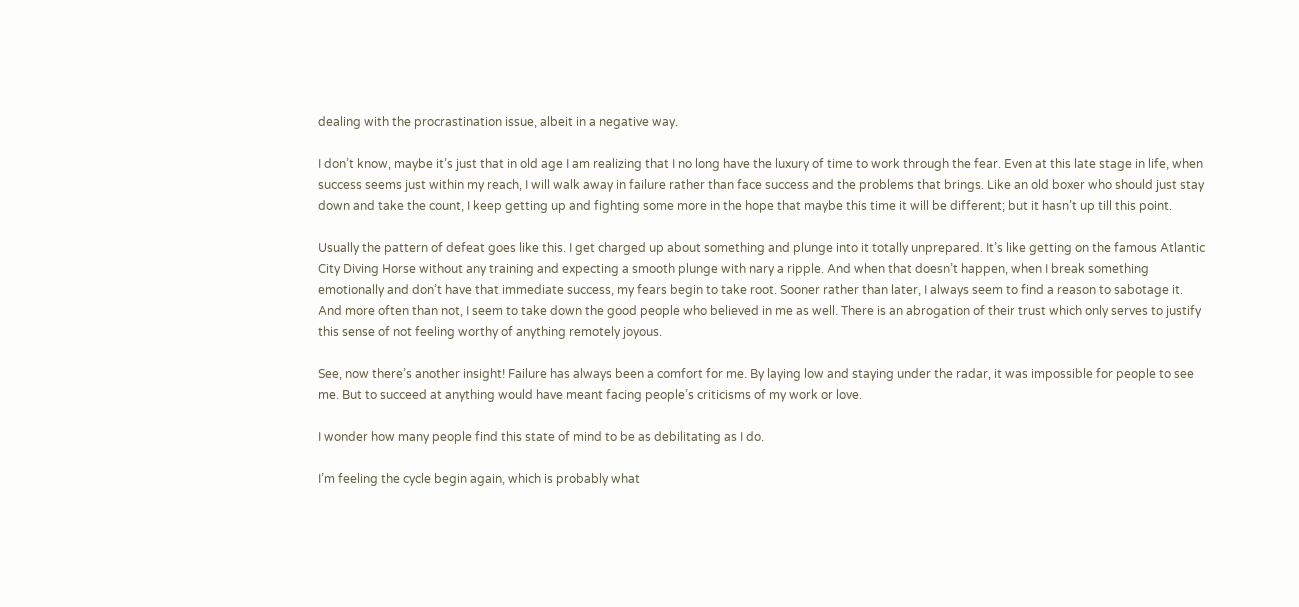dealing with the procrastination issue, albeit in a negative way.

I don’t know, maybe it’s just that in old age I am realizing that I no long have the luxury of time to work through the fear. Even at this late stage in life, when success seems just within my reach, I will walk away in failure rather than face success and the problems that brings. Like an old boxer who should just stay down and take the count, I keep getting up and fighting some more in the hope that maybe this time it will be different; but it hasn’t up till this point.

Usually the pattern of defeat goes like this. I get charged up about something and plunge into it totally unprepared. It’s like getting on the famous Atlantic City Diving Horse without any training and expecting a smooth plunge with nary a ripple. And when that doesn’t happen, when I break something emotionally and don’t have that immediate success, my fears begin to take root. Sooner rather than later, I always seem to find a reason to sabotage it. And more often than not, I seem to take down the good people who believed in me as well. There is an abrogation of their trust which only serves to justify this sense of not feeling worthy of anything remotely joyous.

See, now there’s another insight! Failure has always been a comfort for me. By laying low and staying under the radar, it was impossible for people to see me. But to succeed at anything would have meant facing people’s criticisms of my work or love.

I wonder how many people find this state of mind to be as debilitating as I do.

I’m feeling the cycle begin again, which is probably what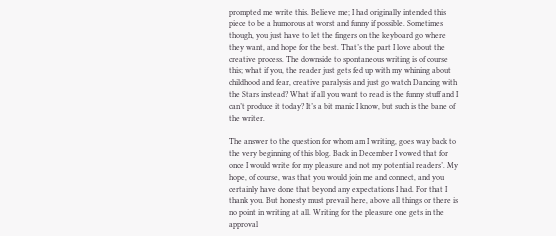prompted me write this. Believe me; I had originally intended this piece to be a humorous at worst and funny if possible. Sometimes though, you just have to let the fingers on the keyboard go where they want, and hope for the best. That’s the part I love about the creative process. The downside to spontaneous writing is of course this; what if you, the reader just gets fed up with my whining about childhood and fear, creative paralysis and just go watch Dancing with the Stars instead? What if all you want to read is the funny stuff and I can’t produce it today? It’s a bit manic I know, but such is the bane of the writer.

The answer to the question for whom am I writing, goes way back to the very beginning of this blog. Back in December I vowed that for once I would write for my pleasure and not my potential readers’. My hope, of course, was that you would join me and connect, and you certainly have done that beyond any expectations I had. For that I thank you. But honesty must prevail here, above all things or there is no point in writing at all. Writing for the pleasure one gets in the approval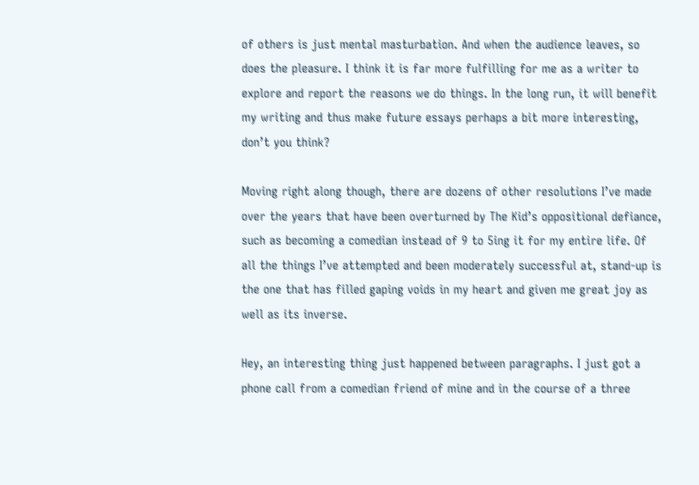of others is just mental masturbation. And when the audience leaves, so does the pleasure. I think it is far more fulfilling for me as a writer to explore and report the reasons we do things. In the long run, it will benefit my writing and thus make future essays perhaps a bit more interesting, don’t you think?

Moving right along though, there are dozens of other resolutions I’ve made over the years that have been overturned by The Kid’s oppositional defiance, such as becoming a comedian instead of 9 to 5ing it for my entire life. Of all the things I’ve attempted and been moderately successful at, stand-up is the one that has filled gaping voids in my heart and given me great joy as well as its inverse.

Hey, an interesting thing just happened between paragraphs. I just got a phone call from a comedian friend of mine and in the course of a three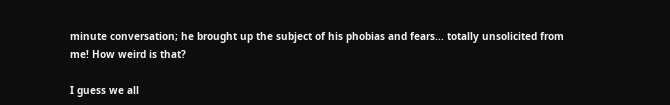minute conversation; he brought up the subject of his phobias and fears... totally unsolicited from me! How weird is that?

I guess we all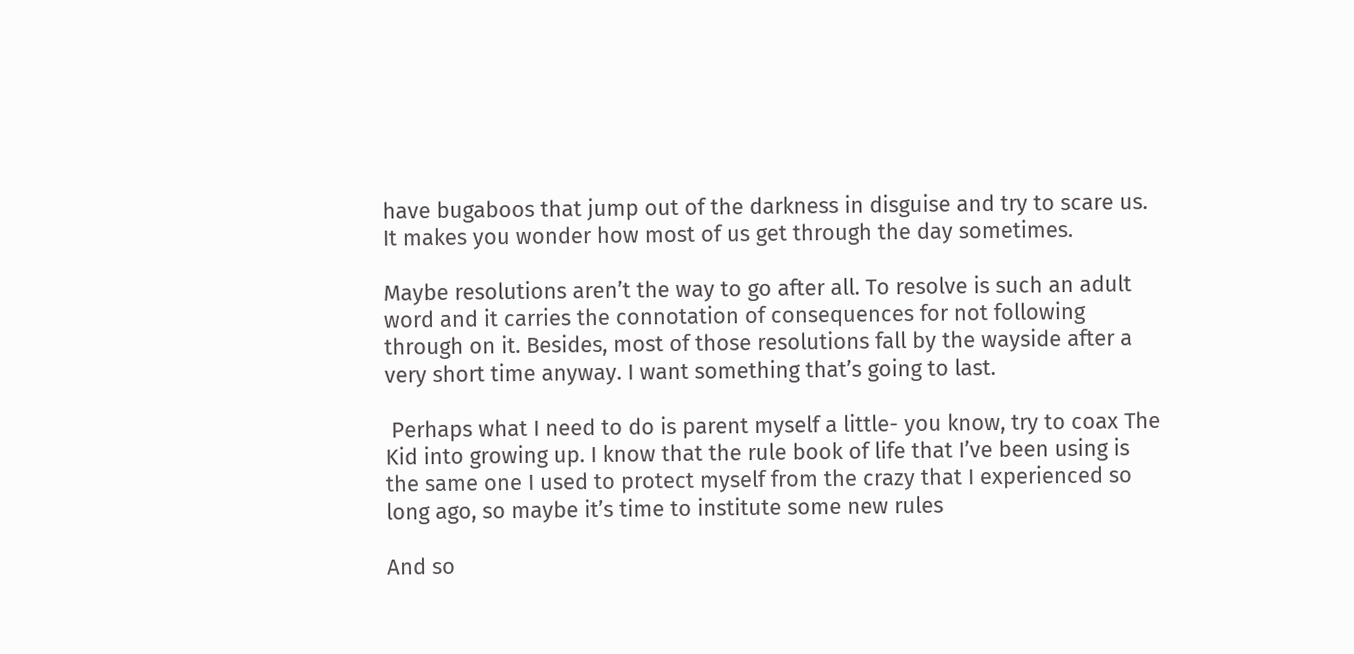have bugaboos that jump out of the darkness in disguise and try to scare us. It makes you wonder how most of us get through the day sometimes.

Maybe resolutions aren’t the way to go after all. To resolve is such an adult word and it carries the connotation of consequences for not following through on it. Besides, most of those resolutions fall by the wayside after a very short time anyway. I want something that’s going to last.

 Perhaps what I need to do is parent myself a little- you know, try to coax The Kid into growing up. I know that the rule book of life that I’ve been using is the same one I used to protect myself from the crazy that I experienced so long ago, so maybe it’s time to institute some new rules

And so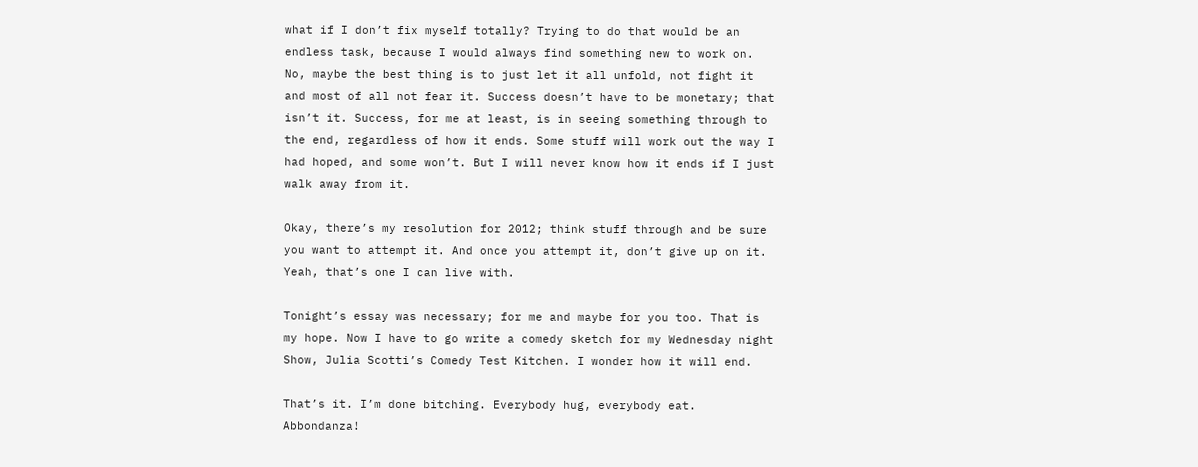what if I don’t fix myself totally? Trying to do that would be an endless task, because I would always find something new to work on. No, maybe the best thing is to just let it all unfold, not fight it and most of all not fear it. Success doesn’t have to be monetary; that isn’t it. Success, for me at least, is in seeing something through to the end, regardless of how it ends. Some stuff will work out the way I had hoped, and some won’t. But I will never know how it ends if I just walk away from it.

Okay, there’s my resolution for 2012; think stuff through and be sure you want to attempt it. And once you attempt it, don’t give up on it. Yeah, that’s one I can live with.

Tonight’s essay was necessary; for me and maybe for you too. That is my hope. Now I have to go write a comedy sketch for my Wednesday night Show, Julia Scotti’s Comedy Test Kitchen. I wonder how it will end.

That’s it. I’m done bitching. Everybody hug, everybody eat. Abbondanza!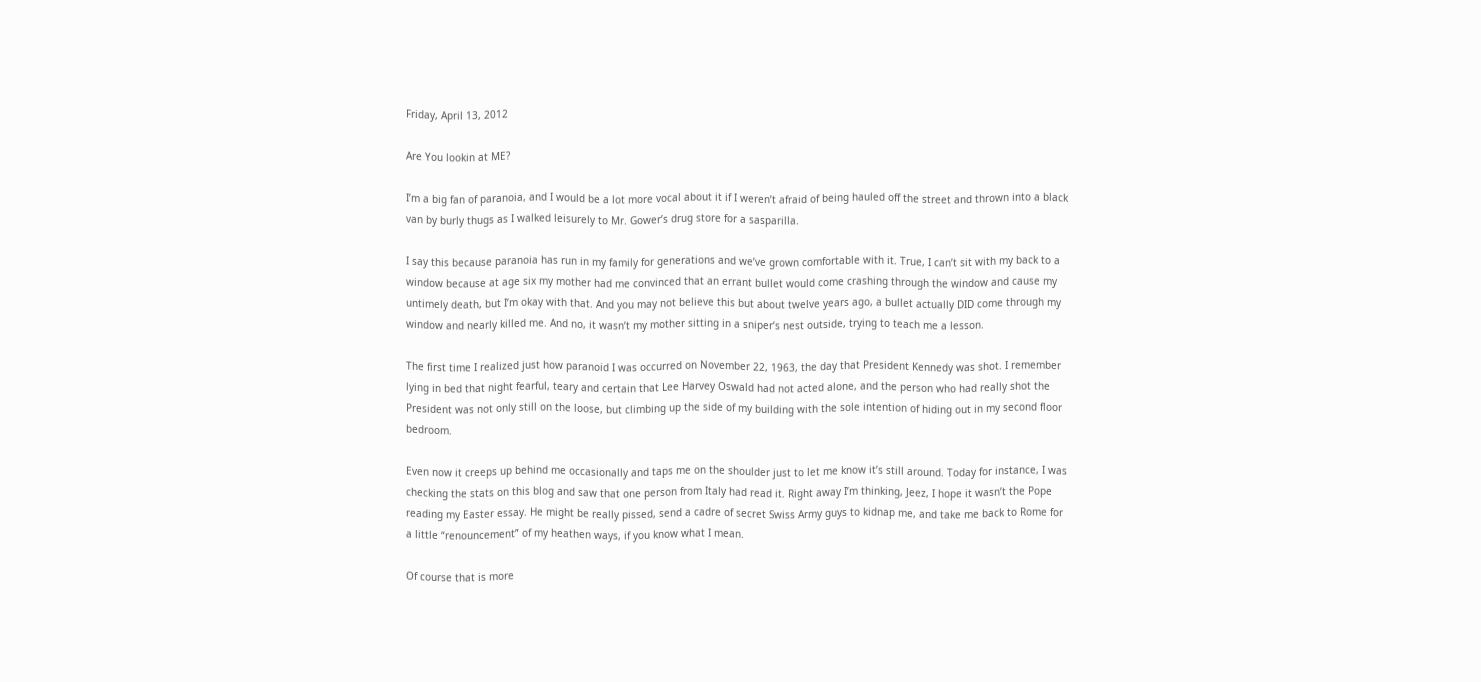Friday, April 13, 2012

Are You lookin at ME?

I’m a big fan of paranoia, and I would be a lot more vocal about it if I weren’t afraid of being hauled off the street and thrown into a black van by burly thugs as I walked leisurely to Mr. Gower’s drug store for a sasparilla.

I say this because paranoia has run in my family for generations and we’ve grown comfortable with it. True, I can’t sit with my back to a window because at age six my mother had me convinced that an errant bullet would come crashing through the window and cause my untimely death, but I’m okay with that. And you may not believe this but about twelve years ago, a bullet actually DID come through my window and nearly killed me. And no, it wasn’t my mother sitting in a sniper’s nest outside, trying to teach me a lesson.

The first time I realized just how paranoid I was occurred on November 22, 1963, the day that President Kennedy was shot. I remember lying in bed that night fearful, teary and certain that Lee Harvey Oswald had not acted alone, and the person who had really shot the President was not only still on the loose, but climbing up the side of my building with the sole intention of hiding out in my second floor bedroom.

Even now it creeps up behind me occasionally and taps me on the shoulder just to let me know it’s still around. Today for instance, I was checking the stats on this blog and saw that one person from Italy had read it. Right away I’m thinking, Jeez, I hope it wasn’t the Pope reading my Easter essay. He might be really pissed, send a cadre of secret Swiss Army guys to kidnap me, and take me back to Rome for a little “renouncement” of my heathen ways, if you know what I mean.

Of course that is more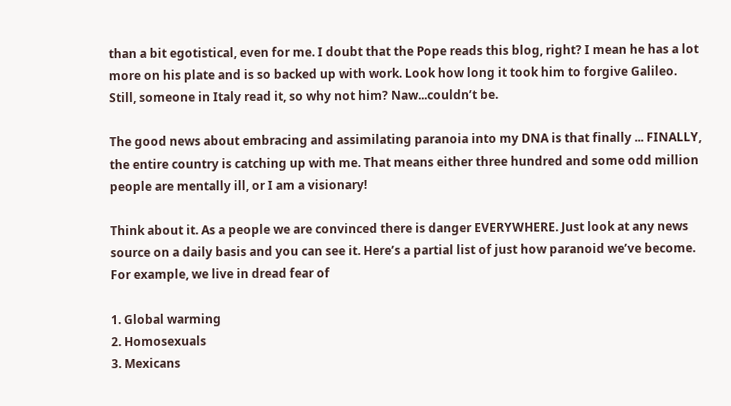than a bit egotistical, even for me. I doubt that the Pope reads this blog, right? I mean he has a lot more on his plate and is so backed up with work. Look how long it took him to forgive Galileo. Still, someone in Italy read it, so why not him? Naw...couldn’t be.

The good news about embracing and assimilating paranoia into my DNA is that finally ... FINALLY, the entire country is catching up with me. That means either three hundred and some odd million people are mentally ill, or I am a visionary!

Think about it. As a people we are convinced there is danger EVERYWHERE. Just look at any news source on a daily basis and you can see it. Here’s a partial list of just how paranoid we’ve become. For example, we live in dread fear of

1. Global warming
2. Homosexuals
3. Mexicans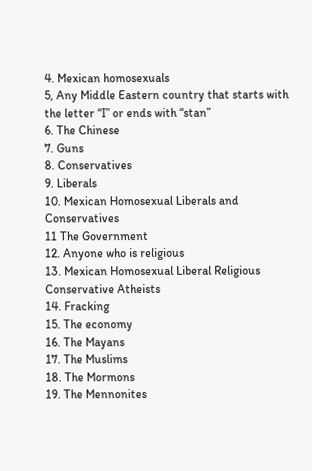4. Mexican homosexuals
5, Any Middle Eastern country that starts with the letter “I” or ends with “stan”
6. The Chinese
7. Guns
8. Conservatives
9. Liberals
10. Mexican Homosexual Liberals and Conservatives
11 The Government
12. Anyone who is religious
13. Mexican Homosexual Liberal Religious Conservative Atheists
14. Fracking
15. The economy
16. The Mayans
17. The Muslims
18. The Mormons
19. The Mennonites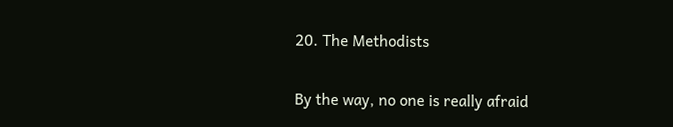20. The Methodists

By the way, no one is really afraid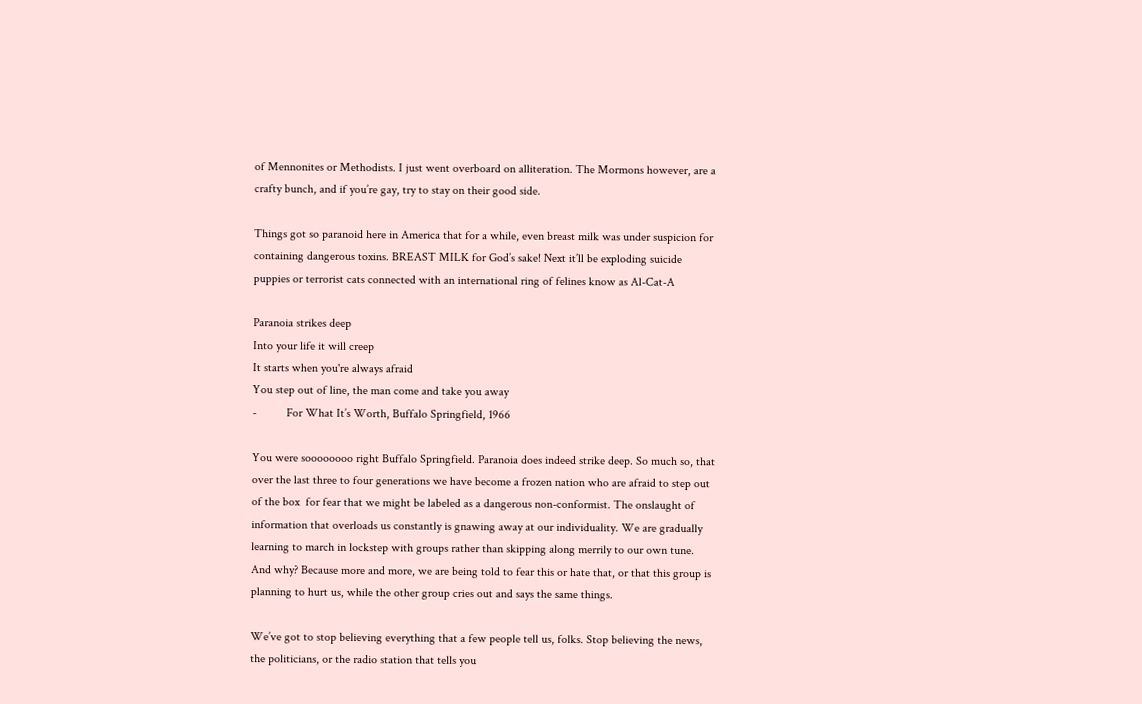of Mennonites or Methodists. I just went overboard on alliteration. The Mormons however, are a crafty bunch, and if you’re gay, try to stay on their good side.

Things got so paranoid here in America that for a while, even breast milk was under suspicion for containing dangerous toxins. BREAST MILK for God’s sake! Next it’ll be exploding suicide puppies or terrorist cats connected with an international ring of felines know as Al-Cat-A

Paranoia strikes deep
Into your life it will creep
It starts when you're always afraid
You step out of line, the man come and take you away
-          For What It’s Worth, Buffalo Springfield, 1966

You were soooooooo right Buffalo Springfield. Paranoia does indeed strike deep. So much so, that over the last three to four generations we have become a frozen nation who are afraid to step out of the box  for fear that we might be labeled as a dangerous non-conformist. The onslaught of information that overloads us constantly is gnawing away at our individuality. We are gradually learning to march in lockstep with groups rather than skipping along merrily to our own tune.  And why? Because more and more, we are being told to fear this or hate that, or that this group is planning to hurt us, while the other group cries out and says the same things.

We’ve got to stop believing everything that a few people tell us, folks. Stop believing the news, the politicians, or the radio station that tells you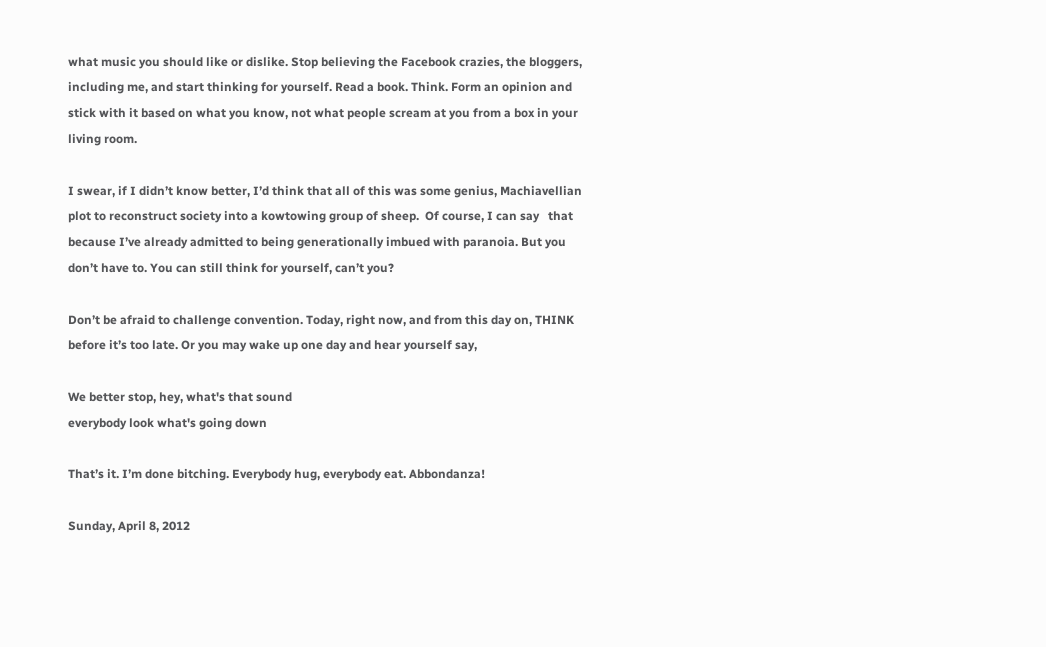what music you should like or dislike. Stop believing the Facebook crazies, the bloggers, including me, and start thinking for yourself. Read a book. Think. Form an opinion and stick with it based on what you know, not what people scream at you from a box in your living room.

I swear, if I didn’t know better, I’d think that all of this was some genius, Machiavellian plot to reconstruct society into a kowtowing group of sheep.  Of course, I can say   that because I’ve already admitted to being generationally imbued with paranoia. But you don’t have to. You can still think for yourself, can’t you?

Don’t be afraid to challenge convention. Today, right now, and from this day on, THINK before it’s too late. Or you may wake up one day and hear yourself say,

We better stop, hey, what's that sound
everybody look what's going down

That’s it. I’m done bitching. Everybody hug, everybody eat. Abbondanza!

Sunday, April 8, 2012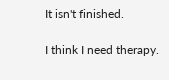It isn't finished.

I think I need therapy.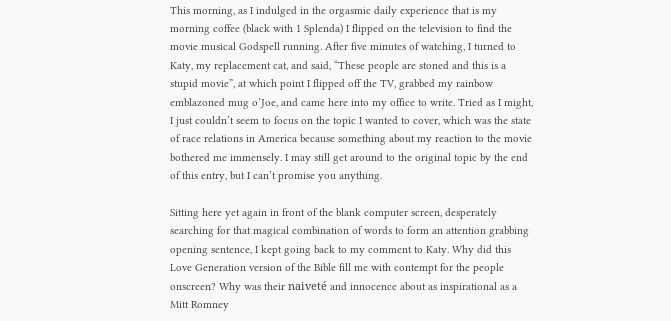This morning, as I indulged in the orgasmic daily experience that is my morning coffee (black with 1 Splenda) I flipped on the television to find the movie musical Godspell running. After five minutes of watching, I turned to Katy, my replacement cat, and said, “These people are stoned and this is a stupid movie”, at which point I flipped off the TV, grabbed my rainbow emblazoned mug o’Joe, and came here into my office to write. Tried as I might, I just couldn’t seem to focus on the topic I wanted to cover, which was the state of race relations in America because something about my reaction to the movie bothered me immensely. I may still get around to the original topic by the end of this entry, but I can’t promise you anything.

Sitting here yet again in front of the blank computer screen, desperately searching for that magical combination of words to form an attention grabbing opening sentence, I kept going back to my comment to Katy. Why did this Love Generation version of the Bible fill me with contempt for the people onscreen? Why was their naiveté and innocence about as inspirational as a Mitt Romney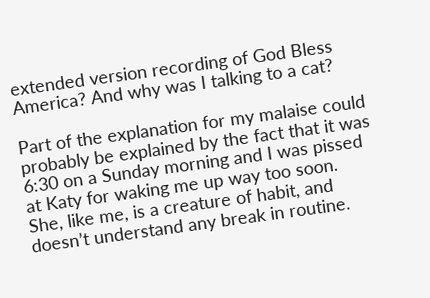extended version recording of God Bless America? And why was I talking to a cat?

Part of the explanation for my malaise could probably be explained by the fact that it was 6:30 on a Sunday morning and I was pissed at Katy for waking me up way too soon. She, like me, is a creature of habit, and doesn’t understand any break in routine.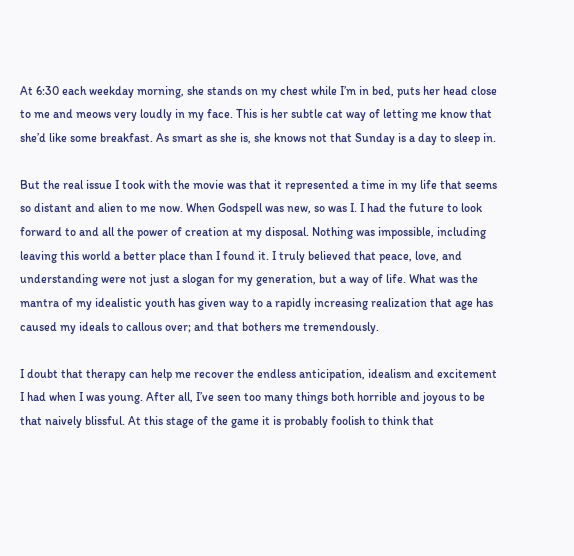At 6:30 each weekday morning, she stands on my chest while I’m in bed, puts her head close to me and meows very loudly in my face. This is her subtle cat way of letting me know that she’d like some breakfast. As smart as she is, she knows not that Sunday is a day to sleep in.

But the real issue I took with the movie was that it represented a time in my life that seems so distant and alien to me now. When Godspell was new, so was I. I had the future to look forward to and all the power of creation at my disposal. Nothing was impossible, including leaving this world a better place than I found it. I truly believed that peace, love, and understanding were not just a slogan for my generation, but a way of life. What was the mantra of my idealistic youth has given way to a rapidly increasing realization that age has caused my ideals to callous over; and that bothers me tremendously.

I doubt that therapy can help me recover the endless anticipation, idealism and excitement I had when I was young. After all, I’ve seen too many things both horrible and joyous to be that naively blissful. At this stage of the game it is probably foolish to think that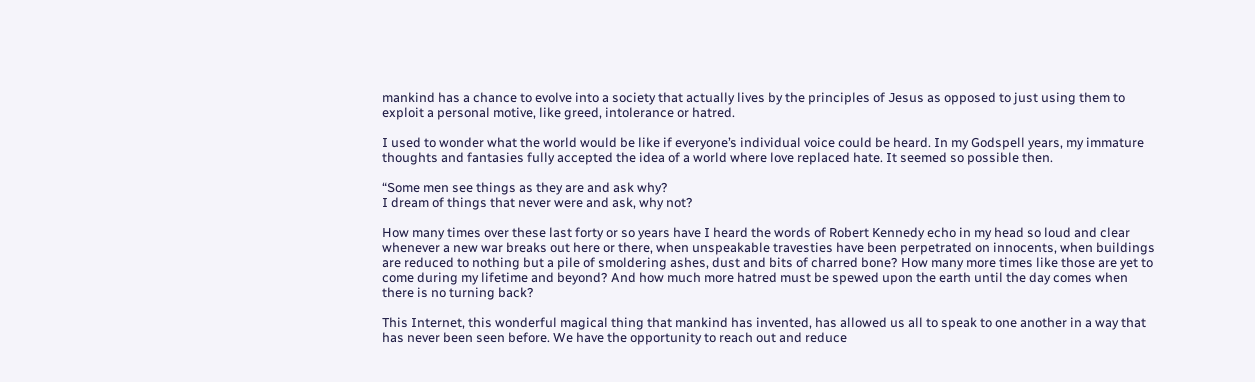mankind has a chance to evolve into a society that actually lives by the principles of Jesus as opposed to just using them to exploit a personal motive, like greed, intolerance or hatred.

I used to wonder what the world would be like if everyone’s individual voice could be heard. In my Godspell years, my immature thoughts and fantasies fully accepted the idea of a world where love replaced hate. It seemed so possible then.

“Some men see things as they are and ask why?
I dream of things that never were and ask, why not?

How many times over these last forty or so years have I heard the words of Robert Kennedy echo in my head so loud and clear whenever a new war breaks out here or there, when unspeakable travesties have been perpetrated on innocents, when buildings are reduced to nothing but a pile of smoldering ashes, dust and bits of charred bone? How many more times like those are yet to come during my lifetime and beyond? And how much more hatred must be spewed upon the earth until the day comes when there is no turning back?

This Internet, this wonderful magical thing that mankind has invented, has allowed us all to speak to one another in a way that has never been seen before. We have the opportunity to reach out and reduce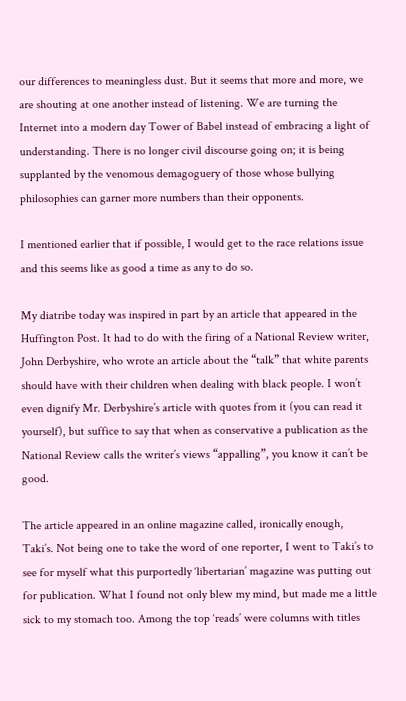our differences to meaningless dust. But it seems that more and more, we are shouting at one another instead of listening. We are turning the Internet into a modern day Tower of Babel instead of embracing a light of understanding. There is no longer civil discourse going on; it is being supplanted by the venomous demagoguery of those whose bullying philosophies can garner more numbers than their opponents.

I mentioned earlier that if possible, I would get to the race relations issue and this seems like as good a time as any to do so.

My diatribe today was inspired in part by an article that appeared in the Huffington Post. It had to do with the firing of a National Review writer, John Derbyshire, who wrote an article about the “talk” that white parents should have with their children when dealing with black people. I won’t even dignify Mr. Derbyshire’s article with quotes from it (you can read it yourself), but suffice to say that when as conservative a publication as the National Review calls the writer’s views “appalling”, you know it can’t be good.

The article appeared in an online magazine called, ironically enough, Taki’s. Not being one to take the word of one reporter, I went to Taki’s to see for myself what this purportedly ‘libertarian’ magazine was putting out for publication. What I found not only blew my mind, but made me a little sick to my stomach too. Among the top ‘reads’ were columns with titles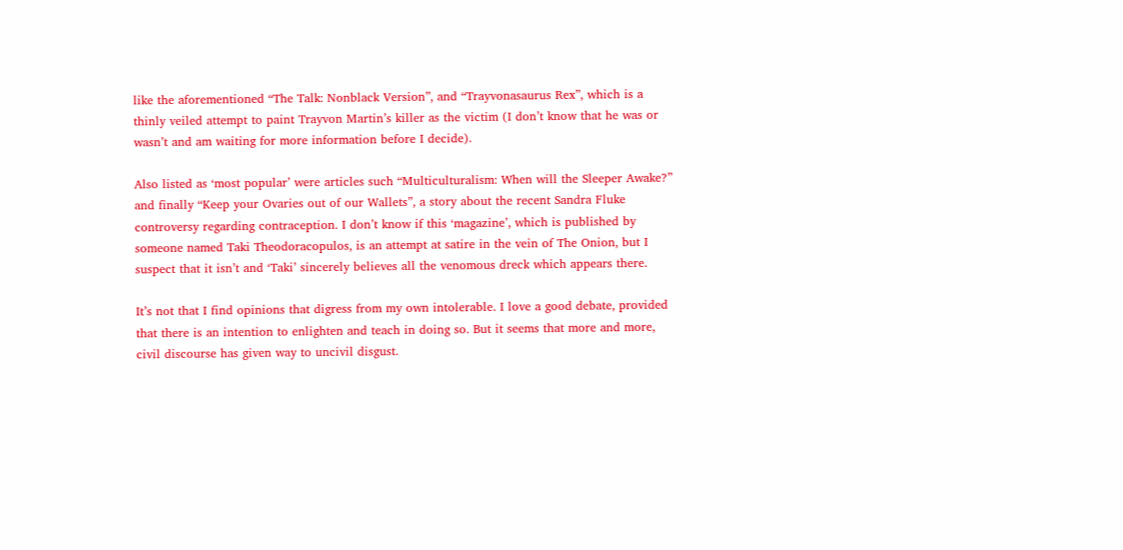like the aforementioned “The Talk: Nonblack Version”, and “Trayvonasaurus Rex”, which is a thinly veiled attempt to paint Trayvon Martin’s killer as the victim (I don’t know that he was or wasn’t and am waiting for more information before I decide).

Also listed as ‘most popular’ were articles such “Multiculturalism: When will the Sleeper Awake?” and finally “Keep your Ovaries out of our Wallets”, a story about the recent Sandra Fluke controversy regarding contraception. I don’t know if this ‘magazine’, which is published by someone named Taki Theodoracopulos, is an attempt at satire in the vein of The Onion, but I suspect that it isn’t and ‘Taki’ sincerely believes all the venomous dreck which appears there.

It’s not that I find opinions that digress from my own intolerable. I love a good debate, provided that there is an intention to enlighten and teach in doing so. But it seems that more and more, civil discourse has given way to uncivil disgust.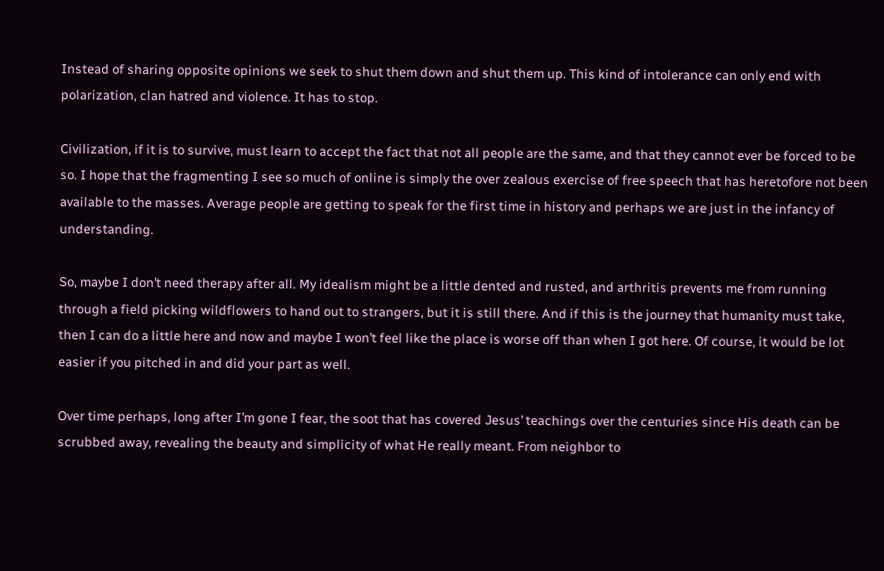Instead of sharing opposite opinions we seek to shut them down and shut them up. This kind of intolerance can only end with polarization, clan hatred and violence. It has to stop.

Civilization, if it is to survive, must learn to accept the fact that not all people are the same, and that they cannot ever be forced to be so. I hope that the fragmenting I see so much of online is simply the over zealous exercise of free speech that has heretofore not been available to the masses. Average people are getting to speak for the first time in history and perhaps we are just in the infancy of understanding.

So, maybe I don’t need therapy after all. My idealism might be a little dented and rusted, and arthritis prevents me from running through a field picking wildflowers to hand out to strangers, but it is still there. And if this is the journey that humanity must take, then I can do a little here and now and maybe I won’t feel like the place is worse off than when I got here. Of course, it would be lot easier if you pitched in and did your part as well.

Over time perhaps, long after I’m gone I fear, the soot that has covered Jesus’ teachings over the centuries since His death can be scrubbed away, revealing the beauty and simplicity of what He really meant. From neighbor to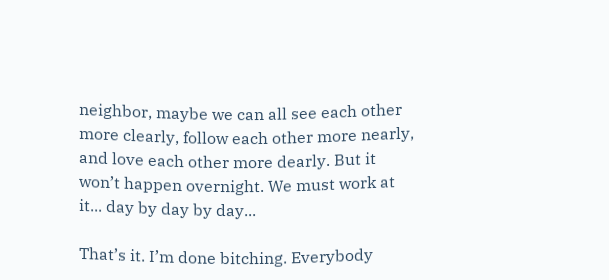neighbor, maybe we can all see each other more clearly, follow each other more nearly, and love each other more dearly. But it won’t happen overnight. We must work at it... day by day by day...

That’s it. I’m done bitching. Everybody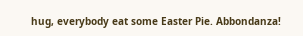hug, everybody eat some Easter Pie. Abbondanza!